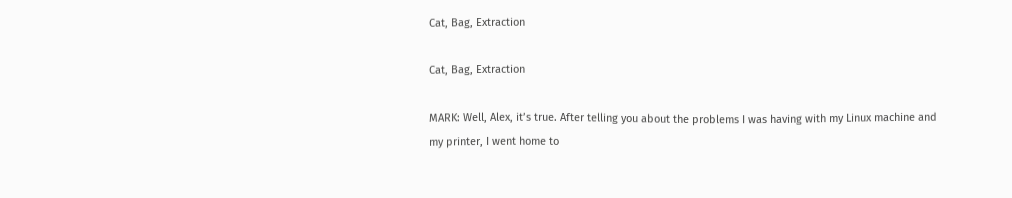Cat, Bag, Extraction

Cat, Bag, Extraction

MARK: Well, Alex, it’s true. After telling you about the problems I was having with my Linux machine and my printer, I went home to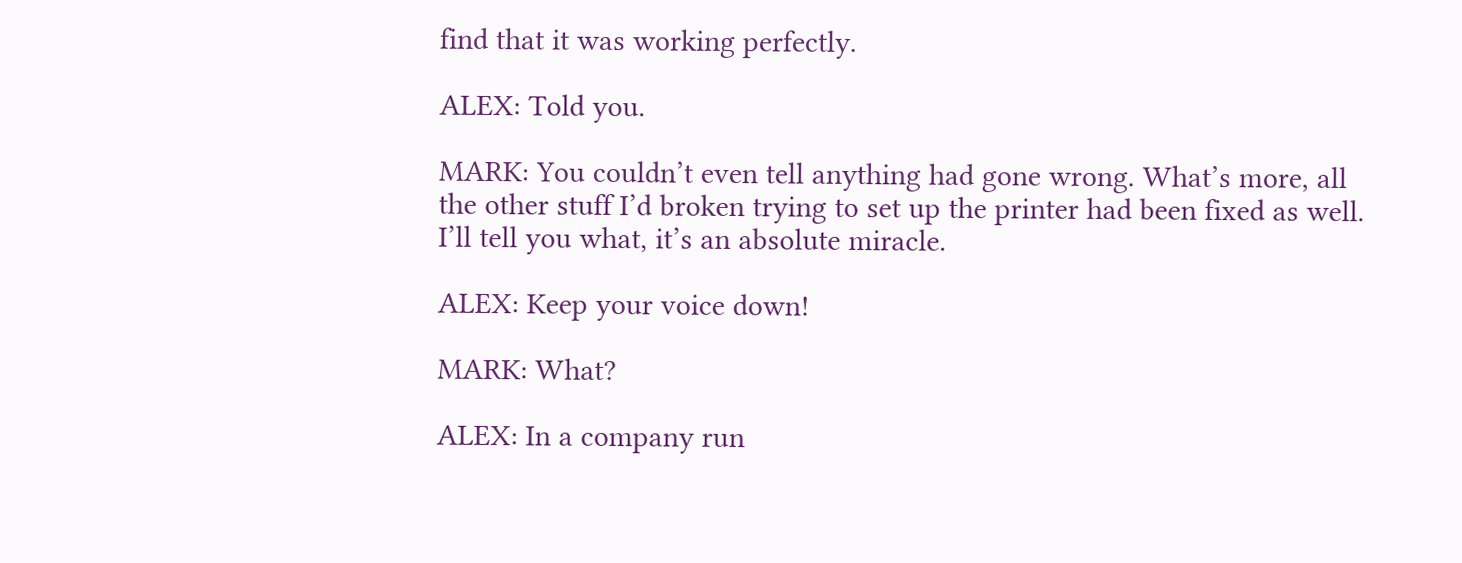find that it was working perfectly.

ALEX: Told you.

MARK: You couldn’t even tell anything had gone wrong. What’s more, all the other stuff I’d broken trying to set up the printer had been fixed as well. I’ll tell you what, it’s an absolute miracle.

ALEX: Keep your voice down!

MARK: What?

ALEX: In a company run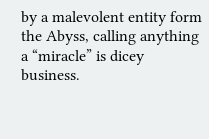by a malevolent entity form the Abyss, calling anything a “miracle” is dicey business.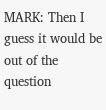MARK: Then I guess it would be out of the question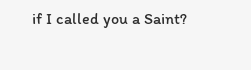if I called you a Saint?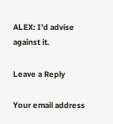ALEX: I’d advise against it.

Leave a Reply

Your email address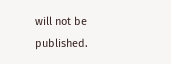will not be published.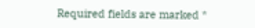Required fields are marked *